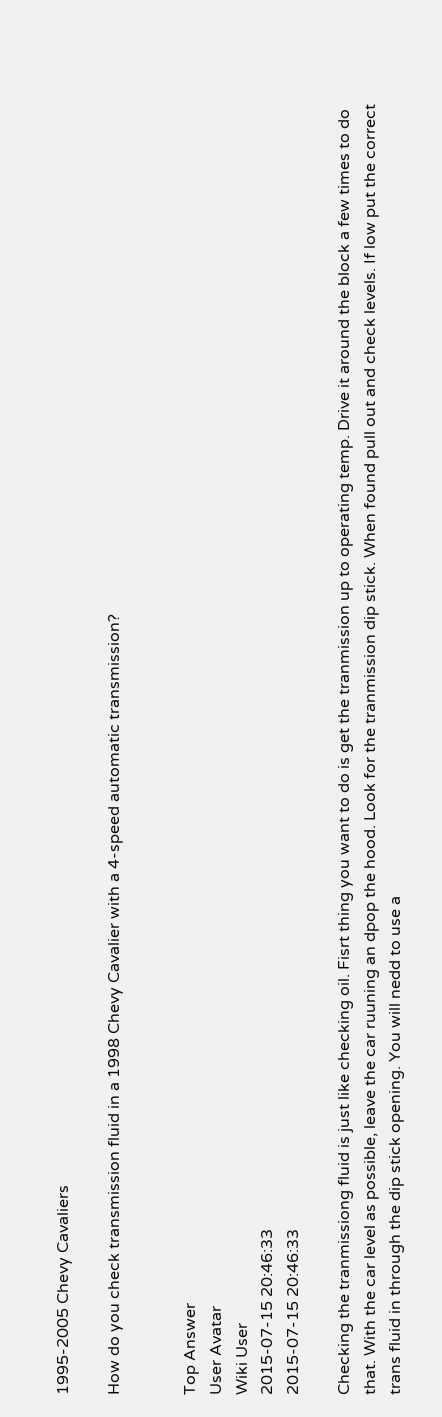1995-2005 Chevy Cavaliers

How do you check transmission fluid in a 1998 Chevy Cavalier with a 4-speed automatic transmission?


Top Answer
User Avatar
Wiki User
2015-07-15 20:46:33
2015-07-15 20:46:33

Checking the tranmissiong fluid is just like checking oil. Fisrt thing you want to do is get the tranmission up to operating temp. Drive it around the block a few times to do that. With the car level as possible, leave the car ruuning an dpop the hood. Look for the tranmission dip stick. When found pull out and check levels. If low put the correct trans fluid in through the dip stick opening. You will nedd to use a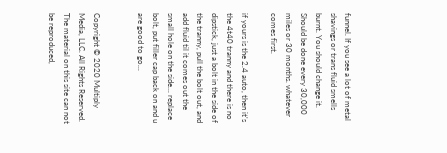funnel. If you see a lot of metal shavings or trans fluid smells burnt. You should change it. Should be done every 30,000 miles or 30 months. whatever comes first.

if yours is the 2.4 auto, then it's the 4t40 tranny and there is no dipstick, just a bolt in the side of the tranny, pull the bolt out, and add fluid til it comes out the small hole on the side... replace bolt, put filler cap back on and u are good to go...


Copyright © 2020 Multiply Media, LLC. All Rights Reserved. The material on this site can not be reproduced,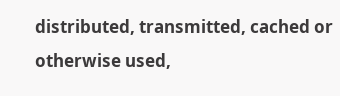distributed, transmitted, cached or otherwise used,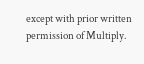except with prior written permission of Multiply.